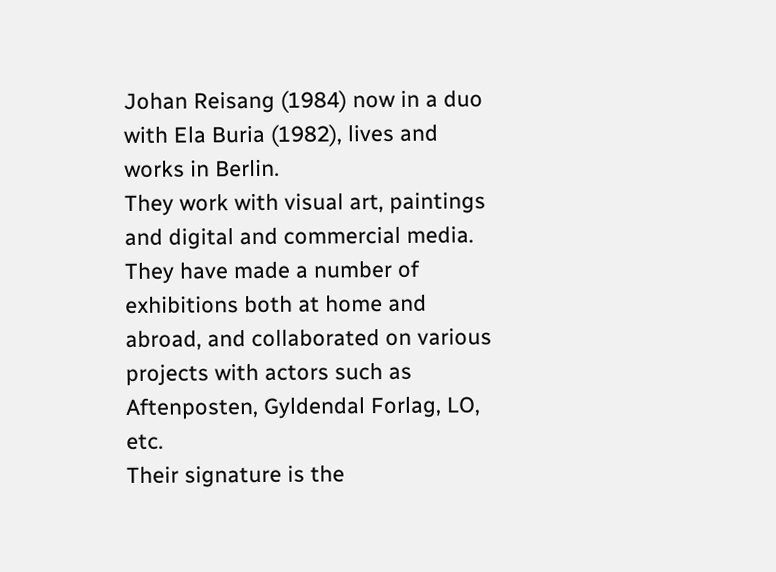Johan Reisang (1984) now in a duo with Ela Buria (1982), lives and works in Berlin.
They work with visual art, paintings and digital and commercial media. They have made a number of exhibitions both at home and abroad, and collaborated on various projects with actors such as Aftenposten, Gyldendal Forlag, LO, etc.
Their signature is the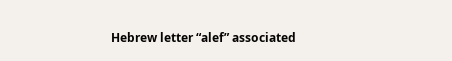Hebrew letter “alef” associated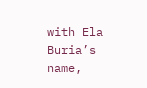with Ela Buria’s name,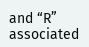and “R” associated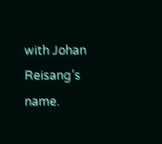with Johan Reisang’s name.